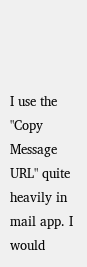I use the "Copy Message URL" quite heavily in mail app. I would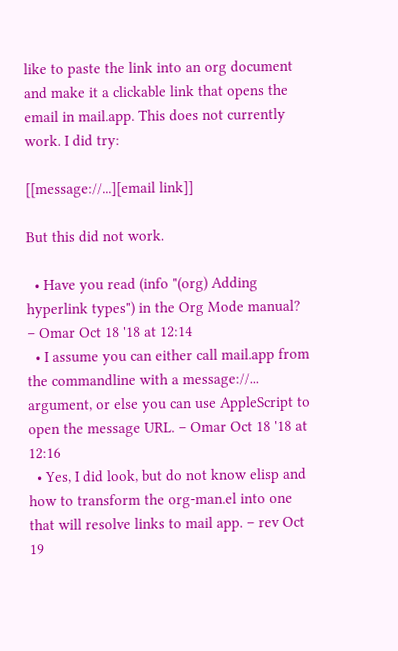like to paste the link into an org document and make it a clickable link that opens the email in mail.app. This does not currently work. I did try:

[[message://...][email link]]

But this did not work.

  • Have you read (info "(org) Adding hyperlink types") in the Org Mode manual? – Omar Oct 18 '18 at 12:14
  • I assume you can either call mail.app from the commandline with a message://... argument, or else you can use AppleScript to open the message URL. – Omar Oct 18 '18 at 12:16
  • Yes, I did look, but do not know elisp and how to transform the org-man.el into one that will resolve links to mail app. – rev Oct 19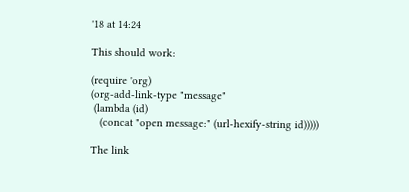'18 at 14:24

This should work:

(require 'org)
(org-add-link-type "message"
 (lambda (id)
   (concat "open message:" (url-hexify-string id)))))

The link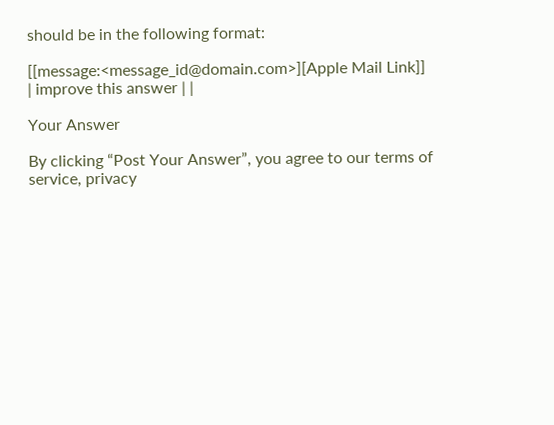should be in the following format:

[[message:<message_id@domain.com>][Apple Mail Link]]
| improve this answer | |

Your Answer

By clicking “Post Your Answer”, you agree to our terms of service, privacy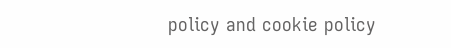policy and cookie policy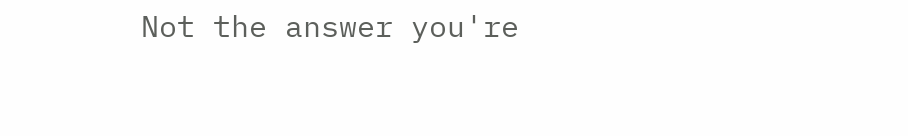Not the answer you're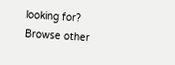looking for? Browse other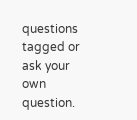questions tagged or ask your own question.